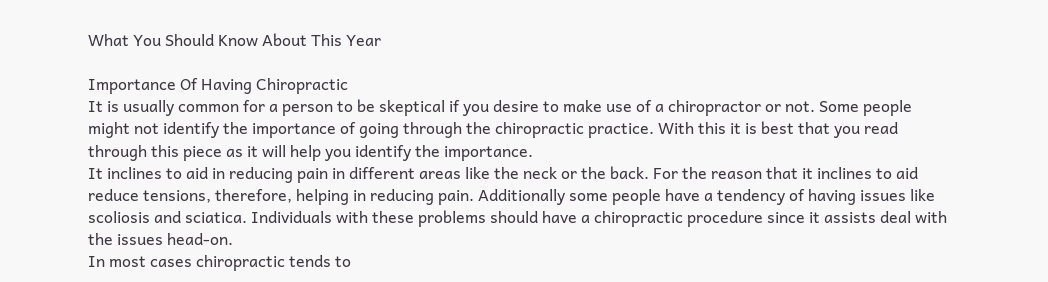What You Should Know About This Year

Importance Of Having Chiropractic
It is usually common for a person to be skeptical if you desire to make use of a chiropractor or not. Some people might not identify the importance of going through the chiropractic practice. With this it is best that you read through this piece as it will help you identify the importance.
It inclines to aid in reducing pain in different areas like the neck or the back. For the reason that it inclines to aid reduce tensions, therefore, helping in reducing pain. Additionally some people have a tendency of having issues like scoliosis and sciatica. Individuals with these problems should have a chiropractic procedure since it assists deal with the issues head-on.
In most cases chiropractic tends to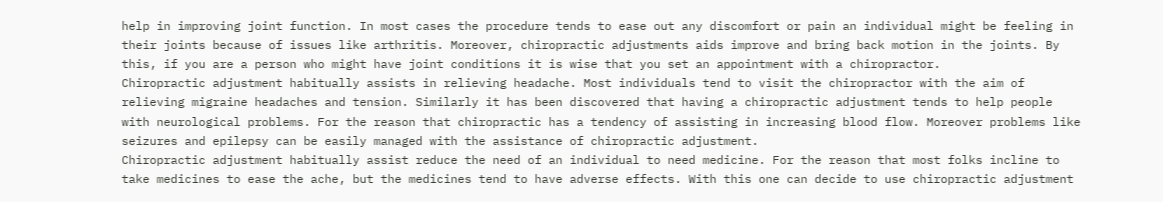help in improving joint function. In most cases the procedure tends to ease out any discomfort or pain an individual might be feeling in their joints because of issues like arthritis. Moreover, chiropractic adjustments aids improve and bring back motion in the joints. By this, if you are a person who might have joint conditions it is wise that you set an appointment with a chiropractor.
Chiropractic adjustment habitually assists in relieving headache. Most individuals tend to visit the chiropractor with the aim of relieving migraine headaches and tension. Similarly it has been discovered that having a chiropractic adjustment tends to help people with neurological problems. For the reason that chiropractic has a tendency of assisting in increasing blood flow. Moreover problems like seizures and epilepsy can be easily managed with the assistance of chiropractic adjustment.
Chiropractic adjustment habitually assist reduce the need of an individual to need medicine. For the reason that most folks incline to take medicines to ease the ache, but the medicines tend to have adverse effects. With this one can decide to use chiropractic adjustment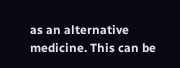as an alternative medicine. This can be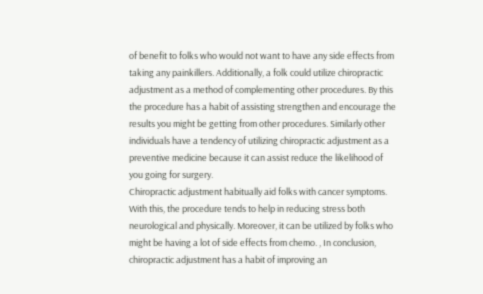of benefit to folks who would not want to have any side effects from taking any painkillers. Additionally, a folk could utilize chiropractic adjustment as a method of complementing other procedures. By this the procedure has a habit of assisting strengthen and encourage the results you might be getting from other procedures. Similarly other individuals have a tendency of utilizing chiropractic adjustment as a preventive medicine because it can assist reduce the likelihood of you going for surgery.
Chiropractic adjustment habitually aid folks with cancer symptoms. With this, the procedure tends to help in reducing stress both neurological and physically. Moreover, it can be utilized by folks who might be having a lot of side effects from chemo. , In conclusion, chiropractic adjustment has a habit of improving an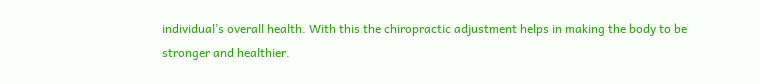individual’s overall health. With this the chiropractic adjustment helps in making the body to be stronger and healthier.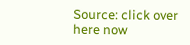Source: click over here now